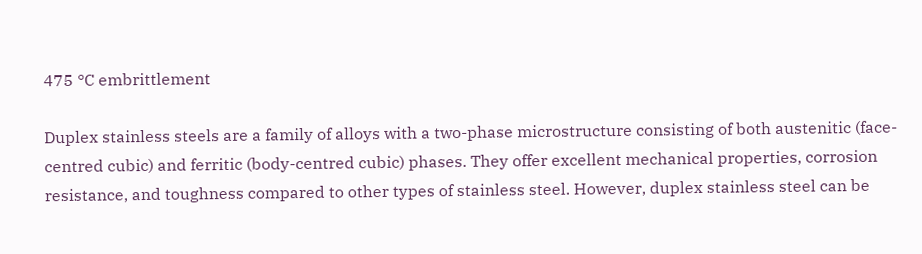475 °C embrittlement

Duplex stainless steels are a family of alloys with a two-phase microstructure consisting of both austenitic (face-centred cubic) and ferritic (body-centred cubic) phases. They offer excellent mechanical properties, corrosion resistance, and toughness compared to other types of stainless steel. However, duplex stainless steel can be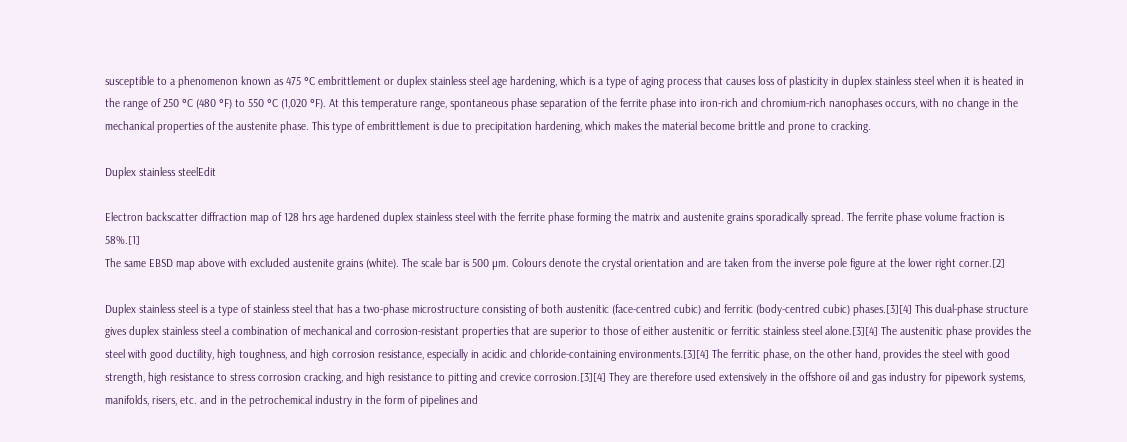susceptible to a phenomenon known as 475 °C embrittlement or duplex stainless steel age hardening, which is a type of aging process that causes loss of plasticity in duplex stainless steel when it is heated in the range of 250 °C (480 °F) to 550 °C (1,020 °F). At this temperature range, spontaneous phase separation of the ferrite phase into iron-rich and chromium-rich nanophases occurs, with no change in the mechanical properties of the austenite phase. This type of embrittlement is due to precipitation hardening, which makes the material become brittle and prone to cracking.

Duplex stainless steelEdit

Electron backscatter diffraction map of 128 hrs age hardened duplex stainless steel with the ferrite phase forming the matrix and austenite grains sporadically spread. The ferrite phase volume fraction is 58%.[1]
The same EBSD map above with excluded austenite grains (white). The scale bar is 500 µm. Colours denote the crystal orientation and are taken from the inverse pole figure at the lower right corner.[2]

Duplex stainless steel is a type of stainless steel that has a two-phase microstructure consisting of both austenitic (face-centred cubic) and ferritic (body-centred cubic) phases.[3][4] This dual-phase structure gives duplex stainless steel a combination of mechanical and corrosion-resistant properties that are superior to those of either austenitic or ferritic stainless steel alone.[3][4] The austenitic phase provides the steel with good ductility, high toughness, and high corrosion resistance, especially in acidic and chloride-containing environments.[3][4] The ferritic phase, on the other hand, provides the steel with good strength, high resistance to stress corrosion cracking, and high resistance to pitting and crevice corrosion.[3][4] They are therefore used extensively in the offshore oil and gas industry for pipework systems, manifolds, risers, etc. and in the petrochemical industry in the form of pipelines and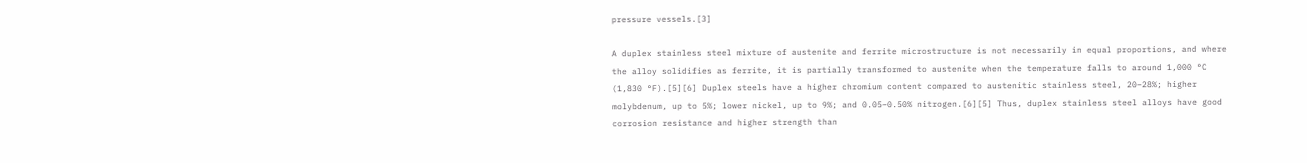pressure vessels.[3]

A duplex stainless steel mixture of austenite and ferrite microstructure is not necessarily in equal proportions, and where the alloy solidifies as ferrite, it is partially transformed to austenite when the temperature falls to around 1,000 °C (1,830 °F).[5][6] Duplex steels have a higher chromium content compared to austenitic stainless steel, 20–28%; higher molybdenum, up to 5%; lower nickel, up to 9%; and 0.05–0.50% nitrogen.[6][5] Thus, duplex stainless steel alloys have good corrosion resistance and higher strength than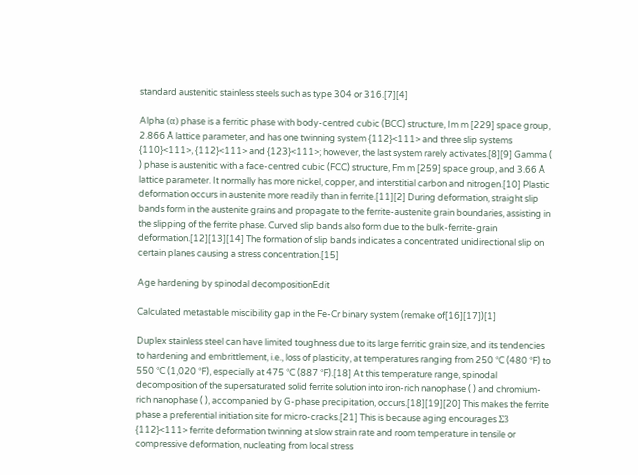standard austenitic stainless steels such as type 304 or 316.[7][4]

Alpha (α) phase is a ferritic phase with body-centred cubic (BCC) structure, Im m [229] space group, 2.866 Å lattice parameter, and has one twinning system {112}<111> and three slip systems {110}<111>, {112}<111> and {123}<111>; however, the last system rarely activates.[8][9] Gamma ( ) phase is austenitic with a face-centred cubic (FCC) structure, Fm m [259] space group, and 3.66 Å lattice parameter. It normally has more nickel, copper, and interstitial carbon and nitrogen.[10] Plastic deformation occurs in austenite more readily than in ferrite.[11][2] During deformation, straight slip bands form in the austenite grains and propagate to the ferrite-austenite grain boundaries, assisting in the slipping of the ferrite phase. Curved slip bands also form due to the bulk-ferrite-grain deformation.[12][13][14] The formation of slip bands indicates a concentrated unidirectional slip on certain planes causing a stress concentration.[15]

Age hardening by spinodal decompositionEdit

Calculated metastable miscibility gap in the Fe-Cr binary system (remake of[16][17])[1]

Duplex stainless steel can have limited toughness due to its large ferritic grain size, and its tendencies to hardening and embrittlement, i.e., loss of plasticity, at temperatures ranging from 250 °C (480 °F) to 550 °C (1,020 °F), especially at 475 °C (887 °F).[18] At this temperature range, spinodal decomposition of the supersaturated solid ferrite solution into iron-rich nanophase ( ) and chromium-rich nanophase ( ), accompanied by G-phase precipitation, occurs.[18][19][20] This makes the ferrite phase a preferential initiation site for micro-cracks.[21] This is because aging encourages Σ3 {112}<111> ferrite deformation twinning at slow strain rate and room temperature in tensile or compressive deformation, nucleating from local stress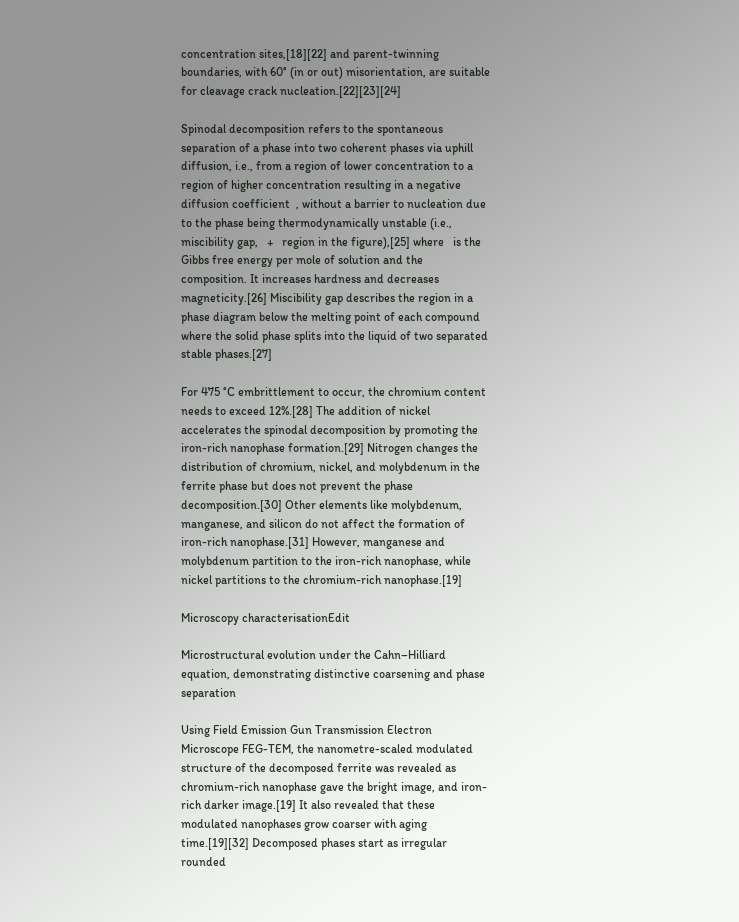concentration sites,[18][22] and parent-twinning boundaries, with 60° (in or out) misorientation, are suitable for cleavage crack nucleation.[22][23][24]

Spinodal decomposition refers to the spontaneous separation of a phase into two coherent phases via uphill diffusion, i.e., from a region of lower concentration to a region of higher concentration resulting in a negative diffusion coefficient  , without a barrier to nucleation due to the phase being thermodynamically unstable (i.e., miscibility gap,   +   region in the figure),[25] where   is the Gibbs free energy per mole of solution and the composition. It increases hardness and decreases magneticity.[26] Miscibility gap describes the region in a phase diagram below the melting point of each compound where the solid phase splits into the liquid of two separated stable phases.[27]

For 475 °C embrittlement to occur, the chromium content needs to exceed 12%.[28] The addition of nickel accelerates the spinodal decomposition by promoting the iron-rich nanophase formation.[29] Nitrogen changes the distribution of chromium, nickel, and molybdenum in the ferrite phase but does not prevent the phase decomposition.[30] Other elements like molybdenum, manganese, and silicon do not affect the formation of iron-rich nanophase.[31] However, manganese and molybdenum partition to the iron-rich nanophase, while nickel partitions to the chromium-rich nanophase.[19]

Microscopy characterisationEdit

Microstructural evolution under the Cahn–Hilliard equation, demonstrating distinctive coarsening and phase separation

Using Field Emission Gun Transmission Electron Microscope FEG-TEM, the nanometre-scaled modulated structure of the decomposed ferrite was revealed as chromium-rich nanophase gave the bright image, and iron-rich darker image.[19] It also revealed that these modulated nanophases grow coarser with aging time.[19][32] Decomposed phases start as irregular rounded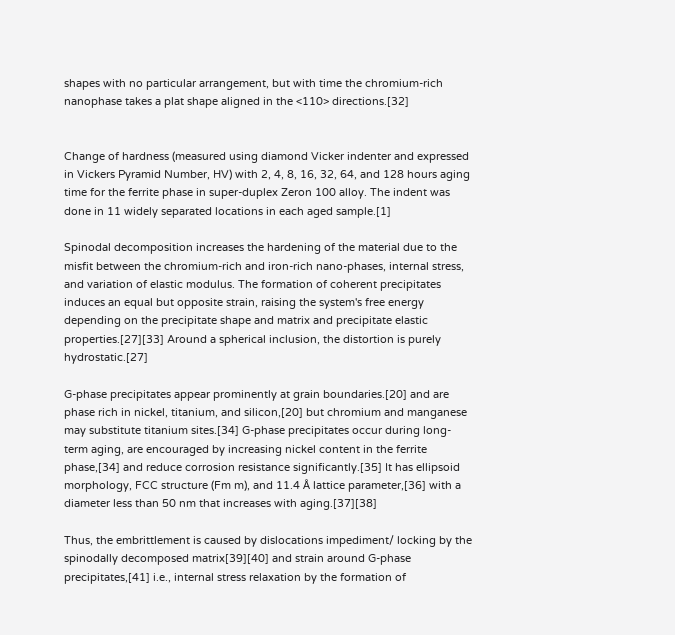shapes with no particular arrangement, but with time the chromium-rich nanophase takes a plat shape aligned in the <110> directions.[32]


Change of hardness (measured using diamond Vicker indenter and expressed in Vickers Pyramid Number, HV) with 2, 4, 8, 16, 32, 64, and 128 hours aging time for the ferrite phase in super-duplex Zeron 100 alloy. The indent was done in 11 widely separated locations in each aged sample.[1]

Spinodal decomposition increases the hardening of the material due to the misfit between the chromium-rich and iron-rich nano-phases, internal stress, and variation of elastic modulus. The formation of coherent precipitates induces an equal but opposite strain, raising the system's free energy depending on the precipitate shape and matrix and precipitate elastic properties.[27][33] Around a spherical inclusion, the distortion is purely hydrostatic.[27]

G-phase precipitates appear prominently at grain boundaries.[20] and are phase rich in nickel, titanium, and silicon,[20] but chromium and manganese may substitute titanium sites.[34] G-phase precipitates occur during long-term aging, are encouraged by increasing nickel content in the ferrite phase,[34] and reduce corrosion resistance significantly.[35] It has ellipsoid morphology, FCC structure (Fm m), and 11.4 Å lattice parameter,[36] with a diameter less than 50 nm that increases with aging.[37][38]

Thus, the embrittlement is caused by dislocations impediment/ locking by the spinodally decomposed matrix[39][40] and strain around G-phase precipitates,[41] i.e., internal stress relaxation by the formation of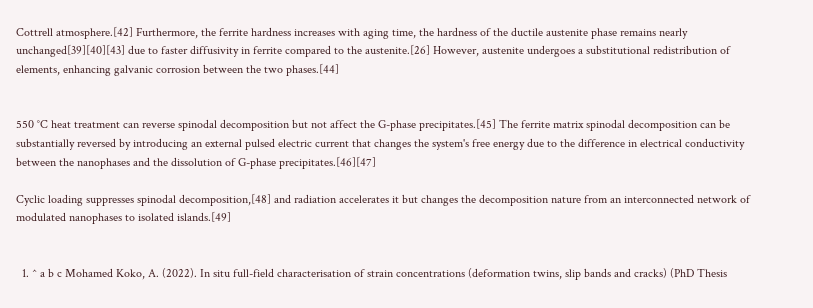Cottrell atmosphere.[42] Furthermore, the ferrite hardness increases with aging time, the hardness of the ductile austenite phase remains nearly unchanged[39][40][43] due to faster diffusivity in ferrite compared to the austenite.[26] However, austenite undergoes a substitutional redistribution of elements, enhancing galvanic corrosion between the two phases.[44]


550 °C heat treatment can reverse spinodal decomposition but not affect the G-phase precipitates.[45] The ferrite matrix spinodal decomposition can be substantially reversed by introducing an external pulsed electric current that changes the system's free energy due to the difference in electrical conductivity between the nanophases and the dissolution of G-phase precipitates.[46][47]

Cyclic loading suppresses spinodal decomposition,[48] and radiation accelerates it but changes the decomposition nature from an interconnected network of modulated nanophases to isolated islands.[49]


  1. ^ a b c Mohamed Koko, A. (2022). In situ full-field characterisation of strain concentrations (deformation twins, slip bands and cracks) (PhD Thesis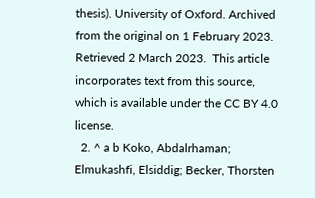thesis). University of Oxford. Archived from the original on 1 February 2023. Retrieved 2 March 2023.  This article incorporates text from this source, which is available under the CC BY 4.0 license.
  2. ^ a b Koko, Abdalrhaman; Elmukashfi, Elsiddig; Becker, Thorsten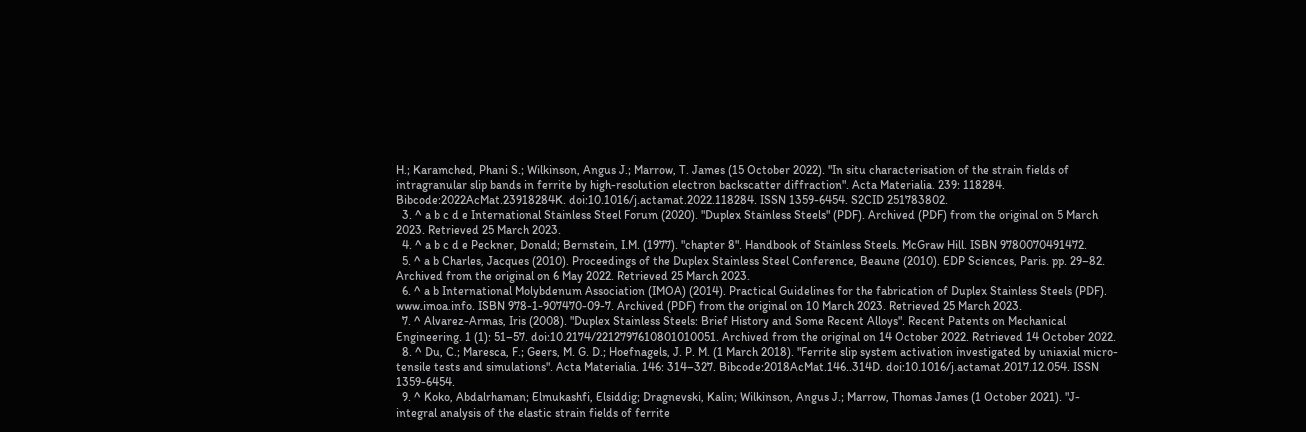H.; Karamched, Phani S.; Wilkinson, Angus J.; Marrow, T. James (15 October 2022). "In situ characterisation of the strain fields of intragranular slip bands in ferrite by high-resolution electron backscatter diffraction". Acta Materialia. 239: 118284. Bibcode:2022AcMat.23918284K. doi:10.1016/j.actamat.2022.118284. ISSN 1359-6454. S2CID 251783802.
  3. ^ a b c d e International Stainless Steel Forum (2020). "Duplex Stainless Steels" (PDF). Archived (PDF) from the original on 5 March 2023. Retrieved 25 March 2023.
  4. ^ a b c d e Peckner, Donald; Bernstein, I.M. (1977). "chapter 8". Handbook of Stainless Steels. McGraw Hill. ISBN 9780070491472.
  5. ^ a b Charles, Jacques (2010). Proceedings of the Duplex Stainless Steel Conference, Beaune (2010). EDP Sciences, Paris. pp. 29–82. Archived from the original on 6 May 2022. Retrieved 25 March 2023.
  6. ^ a b International Molybdenum Association (IMOA) (2014). Practical Guidelines for the fabrication of Duplex Stainless Steels (PDF). www.imoa.info. ISBN 978-1-907470-09-7. Archived (PDF) from the original on 10 March 2023. Retrieved 25 March 2023.
  7. ^ Alvarez-Armas, Iris (2008). "Duplex Stainless Steels: Brief History and Some Recent Alloys". Recent Patents on Mechanical Engineering. 1 (1): 51–57. doi:10.2174/2212797610801010051. Archived from the original on 14 October 2022. Retrieved 14 October 2022.
  8. ^ Du, C.; Maresca, F.; Geers, M. G. D.; Hoefnagels, J. P. M. (1 March 2018). "Ferrite slip system activation investigated by uniaxial micro-tensile tests and simulations". Acta Materialia. 146: 314–327. Bibcode:2018AcMat.146..314D. doi:10.1016/j.actamat.2017.12.054. ISSN 1359-6454.
  9. ^ Koko, Abdalrhaman; Elmukashfi, Elsiddig; Dragnevski, Kalin; Wilkinson, Angus J.; Marrow, Thomas James (1 October 2021). "J-integral analysis of the elastic strain fields of ferrite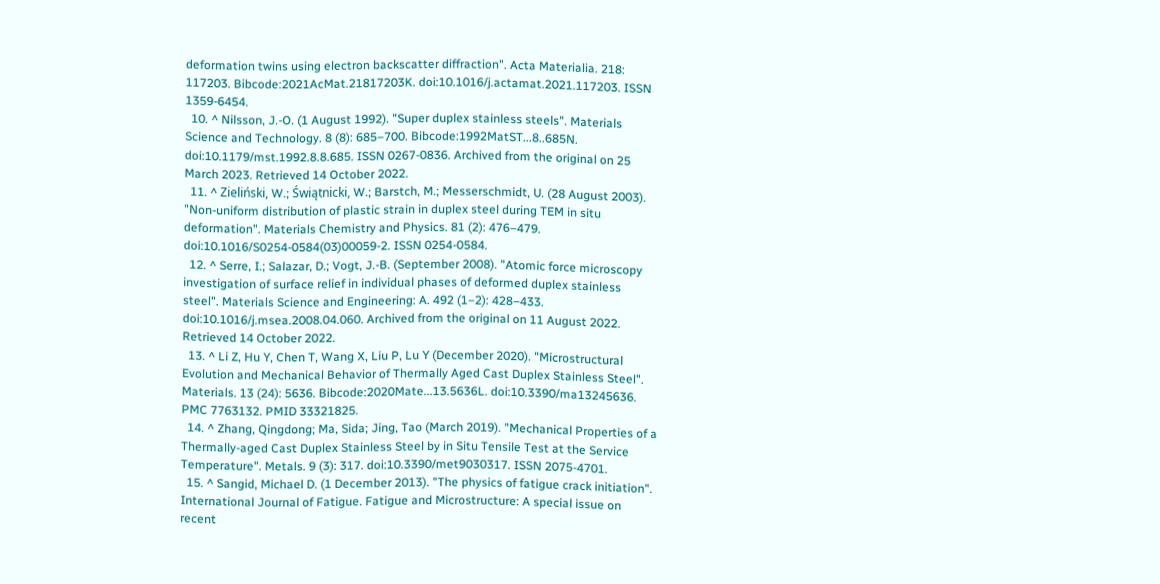deformation twins using electron backscatter diffraction". Acta Materialia. 218: 117203. Bibcode:2021AcMat.21817203K. doi:10.1016/j.actamat.2021.117203. ISSN 1359-6454.
  10. ^ Nilsson, J.-O. (1 August 1992). "Super duplex stainless steels". Materials Science and Technology. 8 (8): 685–700. Bibcode:1992MatST...8..685N. doi:10.1179/mst.1992.8.8.685. ISSN 0267-0836. Archived from the original on 25 March 2023. Retrieved 14 October 2022.
  11. ^ Zieliński, W.; Świątnicki, W.; Barstch, M.; Messerschmidt, U. (28 August 2003). "Non-uniform distribution of plastic strain in duplex steel during TEM in situ deformation". Materials Chemistry and Physics. 81 (2): 476–479. doi:10.1016/S0254-0584(03)00059-2. ISSN 0254-0584.
  12. ^ Serre, I.; Salazar, D.; Vogt, J.-B. (September 2008). "Atomic force microscopy investigation of surface relief in individual phases of deformed duplex stainless steel". Materials Science and Engineering: A. 492 (1–2): 428–433. doi:10.1016/j.msea.2008.04.060. Archived from the original on 11 August 2022. Retrieved 14 October 2022.
  13. ^ Li Z, Hu Y, Chen T, Wang X, Liu P, Lu Y (December 2020). "Microstructural Evolution and Mechanical Behavior of Thermally Aged Cast Duplex Stainless Steel". Materials. 13 (24): 5636. Bibcode:2020Mate...13.5636L. doi:10.3390/ma13245636. PMC 7763132. PMID 33321825.
  14. ^ Zhang, Qingdong; Ma, Sida; Jing, Tao (March 2019). "Mechanical Properties of a Thermally-aged Cast Duplex Stainless Steel by in Situ Tensile Test at the Service Temperature". Metals. 9 (3): 317. doi:10.3390/met9030317. ISSN 2075-4701.
  15. ^ Sangid, Michael D. (1 December 2013). "The physics of fatigue crack initiation". International Journal of Fatigue. Fatigue and Microstructure: A special issue on recent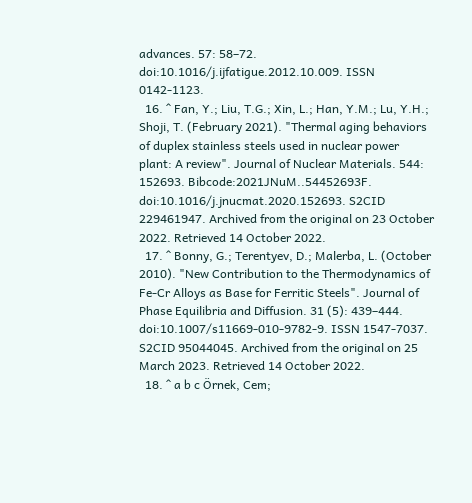advances. 57: 58–72. doi:10.1016/j.ijfatigue.2012.10.009. ISSN 0142-1123.
  16. ^ Fan, Y.; Liu, T.G.; Xin, L.; Han, Y.M.; Lu, Y.H.; Shoji, T. (February 2021). "Thermal aging behaviors of duplex stainless steels used in nuclear power plant: A review". Journal of Nuclear Materials. 544: 152693. Bibcode:2021JNuM..54452693F. doi:10.1016/j.jnucmat.2020.152693. S2CID 229461947. Archived from the original on 23 October 2022. Retrieved 14 October 2022.
  17. ^ Bonny, G.; Terentyev, D.; Malerba, L. (October 2010). "New Contribution to the Thermodynamics of Fe-Cr Alloys as Base for Ferritic Steels". Journal of Phase Equilibria and Diffusion. 31 (5): 439–444. doi:10.1007/s11669-010-9782-9. ISSN 1547-7037. S2CID 95044045. Archived from the original on 25 March 2023. Retrieved 14 October 2022.
  18. ^ a b c Örnek, Cem;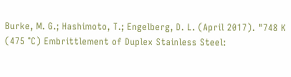Burke, M. G.; Hashimoto, T.; Engelberg, D. L. (April 2017). "748 K (475 °C) Embrittlement of Duplex Stainless Steel: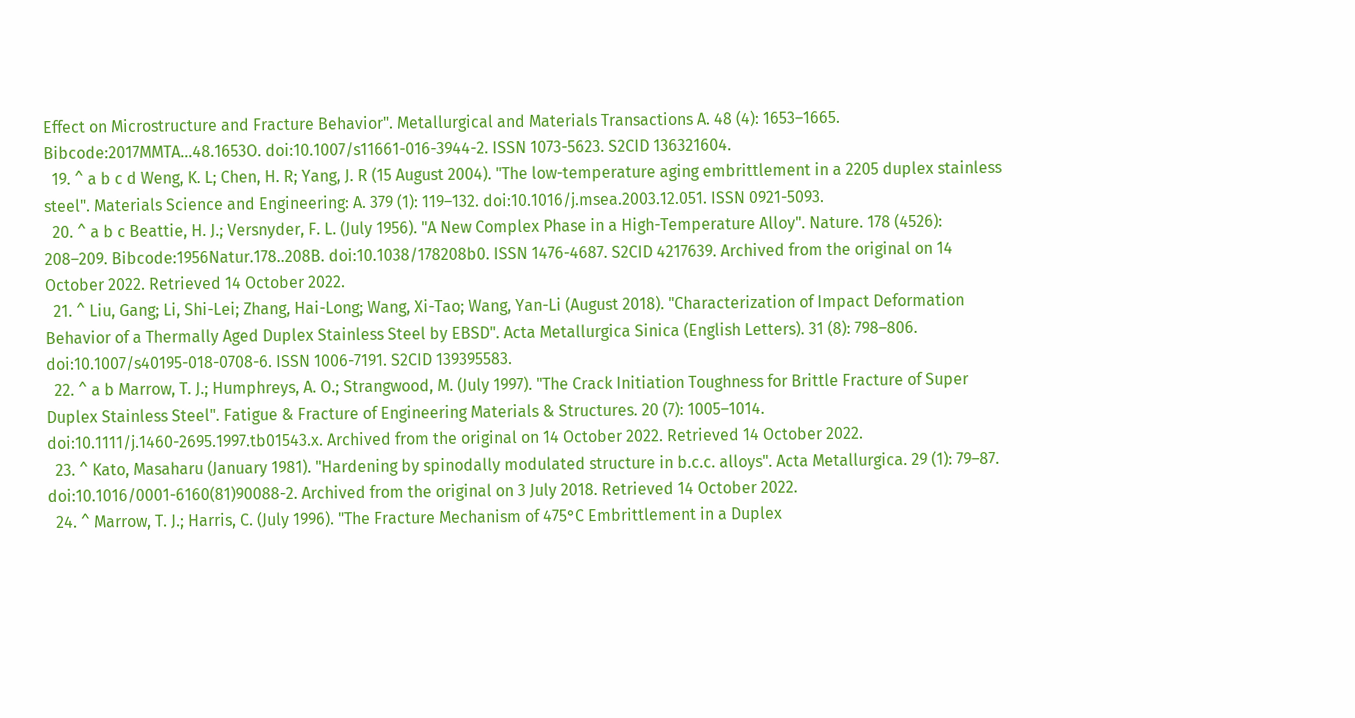Effect on Microstructure and Fracture Behavior". Metallurgical and Materials Transactions A. 48 (4): 1653–1665. Bibcode:2017MMTA...48.1653O. doi:10.1007/s11661-016-3944-2. ISSN 1073-5623. S2CID 136321604.
  19. ^ a b c d Weng, K. L; Chen, H. R; Yang, J. R (15 August 2004). "The low-temperature aging embrittlement in a 2205 duplex stainless steel". Materials Science and Engineering: A. 379 (1): 119–132. doi:10.1016/j.msea.2003.12.051. ISSN 0921-5093.
  20. ^ a b c Beattie, H. J.; Versnyder, F. L. (July 1956). "A New Complex Phase in a High-Temperature Alloy". Nature. 178 (4526): 208–209. Bibcode:1956Natur.178..208B. doi:10.1038/178208b0. ISSN 1476-4687. S2CID 4217639. Archived from the original on 14 October 2022. Retrieved 14 October 2022.
  21. ^ Liu, Gang; Li, Shi-Lei; Zhang, Hai-Long; Wang, Xi-Tao; Wang, Yan-Li (August 2018). "Characterization of Impact Deformation Behavior of a Thermally Aged Duplex Stainless Steel by EBSD". Acta Metallurgica Sinica (English Letters). 31 (8): 798–806. doi:10.1007/s40195-018-0708-6. ISSN 1006-7191. S2CID 139395583.
  22. ^ a b Marrow, T. J.; Humphreys, A. O.; Strangwood, M. (July 1997). "The Crack Initiation Toughness for Brittle Fracture of Super Duplex Stainless Steel". Fatigue & Fracture of Engineering Materials & Structures. 20 (7): 1005–1014. doi:10.1111/j.1460-2695.1997.tb01543.x. Archived from the original on 14 October 2022. Retrieved 14 October 2022.
  23. ^ Kato, Masaharu (January 1981). "Hardening by spinodally modulated structure in b.c.c. alloys". Acta Metallurgica. 29 (1): 79–87. doi:10.1016/0001-6160(81)90088-2. Archived from the original on 3 July 2018. Retrieved 14 October 2022.
  24. ^ Marrow, T. J.; Harris, C. (July 1996). "The Fracture Mechanism of 475°C Embrittlement in a Duplex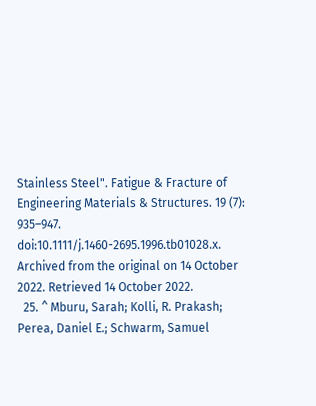Stainless Steel". Fatigue & Fracture of Engineering Materials & Structures. 19 (7): 935–947. doi:10.1111/j.1460-2695.1996.tb01028.x. Archived from the original on 14 October 2022. Retrieved 14 October 2022.
  25. ^ Mburu, Sarah; Kolli, R. Prakash; Perea, Daniel E.; Schwarm, Samuel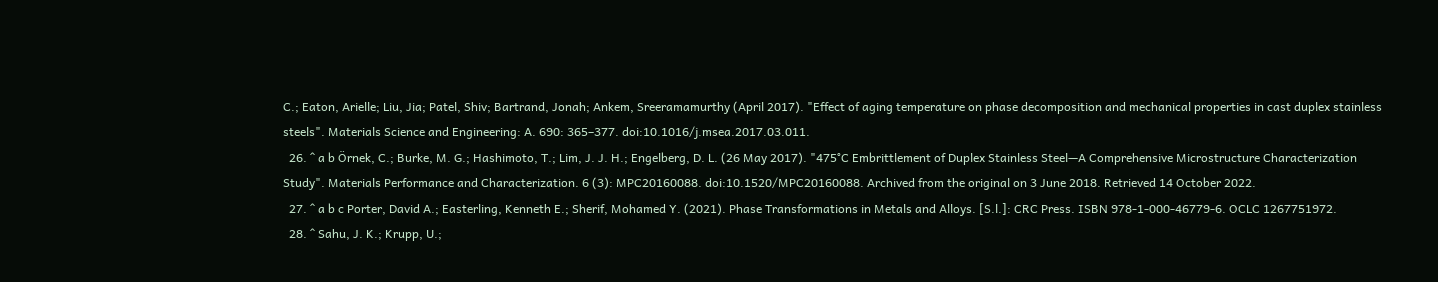C.; Eaton, Arielle; Liu, Jia; Patel, Shiv; Bartrand, Jonah; Ankem, Sreeramamurthy (April 2017). "Effect of aging temperature on phase decomposition and mechanical properties in cast duplex stainless steels". Materials Science and Engineering: A. 690: 365–377. doi:10.1016/j.msea.2017.03.011.
  26. ^ a b Örnek, C.; Burke, M. G.; Hashimoto, T.; Lim, J. J. H.; Engelberg, D. L. (26 May 2017). "475°C Embrittlement of Duplex Stainless Steel—A Comprehensive Microstructure Characterization Study". Materials Performance and Characterization. 6 (3): MPC20160088. doi:10.1520/MPC20160088. Archived from the original on 3 June 2018. Retrieved 14 October 2022.
  27. ^ a b c Porter, David A.; Easterling, Kenneth E.; Sherif, Mohamed Y. (2021). Phase Transformations in Metals and Alloys. [S.l.]: CRC Press. ISBN 978-1-000-46779-6. OCLC 1267751972.
  28. ^ Sahu, J. K.; Krupp, U.;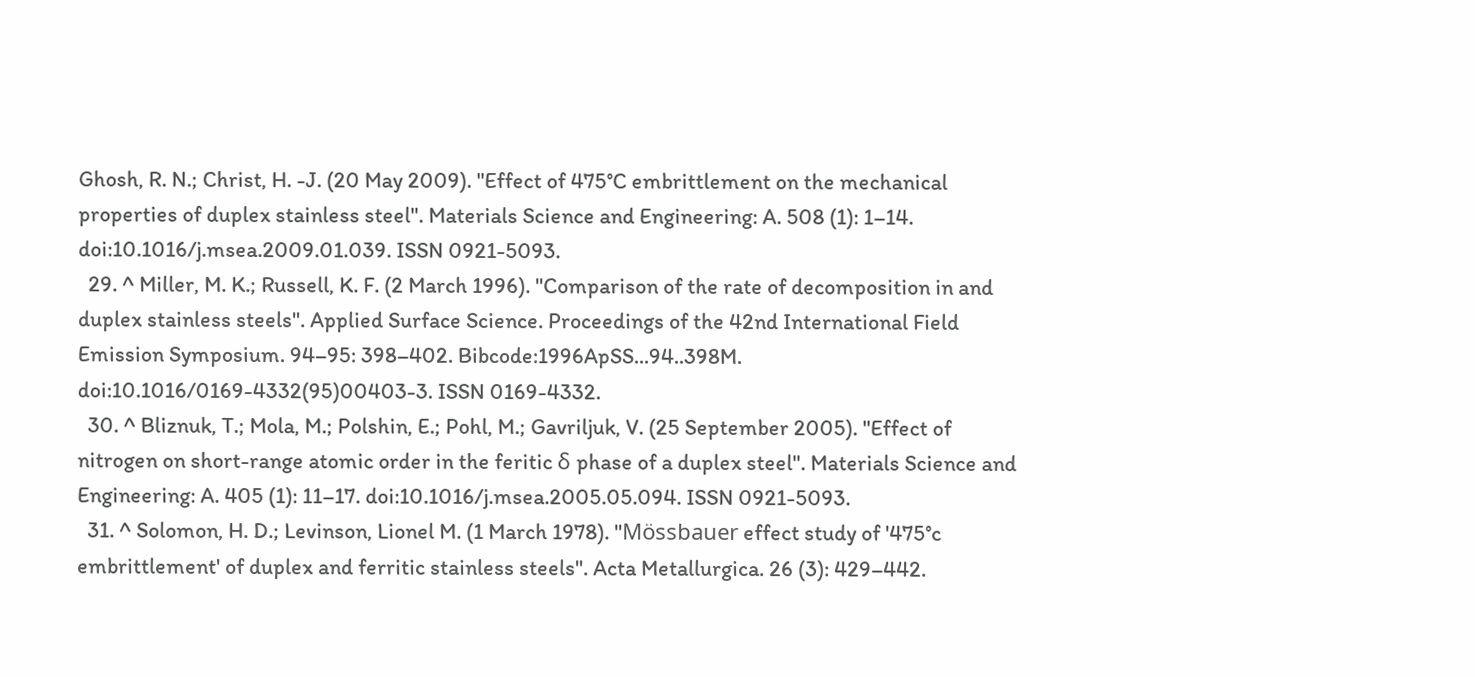Ghosh, R. N.; Christ, H. -J. (20 May 2009). "Effect of 475°C embrittlement on the mechanical properties of duplex stainless steel". Materials Science and Engineering: A. 508 (1): 1–14. doi:10.1016/j.msea.2009.01.039. ISSN 0921-5093.
  29. ^ Miller, M. K.; Russell, K. F. (2 March 1996). "Comparison of the rate of decomposition in and duplex stainless steels". Applied Surface Science. Proceedings of the 42nd International Field Emission Symposium. 94–95: 398–402. Bibcode:1996ApSS...94..398M. doi:10.1016/0169-4332(95)00403-3. ISSN 0169-4332.
  30. ^ Bliznuk, T.; Mola, M.; Polshin, E.; Pohl, M.; Gavriljuk, V. (25 September 2005). "Effect of nitrogen on short-range atomic order in the feritic δ phase of a duplex steel". Materials Science and Engineering: A. 405 (1): 11–17. doi:10.1016/j.msea.2005.05.094. ISSN 0921-5093.
  31. ^ Solomon, H. D.; Levinson, Lionel M. (1 March 1978). "Mössbauer effect study of '475°c embrittlement' of duplex and ferritic stainless steels". Acta Metallurgica. 26 (3): 429–442.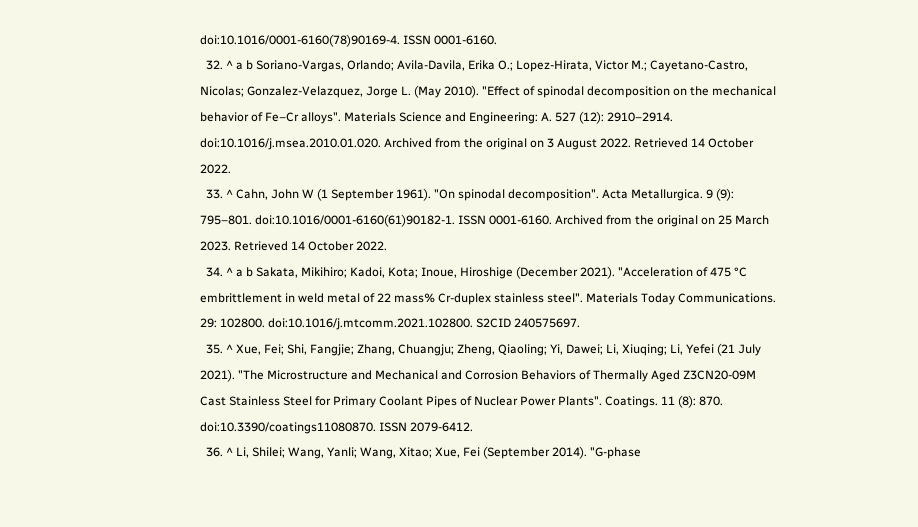doi:10.1016/0001-6160(78)90169-4. ISSN 0001-6160.
  32. ^ a b Soriano-Vargas, Orlando; Avila-Davila, Erika O.; Lopez-Hirata, Victor M.; Cayetano-Castro, Nicolas; Gonzalez-Velazquez, Jorge L. (May 2010). "Effect of spinodal decomposition on the mechanical behavior of Fe–Cr alloys". Materials Science and Engineering: A. 527 (12): 2910–2914. doi:10.1016/j.msea.2010.01.020. Archived from the original on 3 August 2022. Retrieved 14 October 2022.
  33. ^ Cahn, John W (1 September 1961). "On spinodal decomposition". Acta Metallurgica. 9 (9): 795–801. doi:10.1016/0001-6160(61)90182-1. ISSN 0001-6160. Archived from the original on 25 March 2023. Retrieved 14 October 2022.
  34. ^ a b Sakata, Mikihiro; Kadoi, Kota; Inoue, Hiroshige (December 2021). "Acceleration of 475 °C embrittlement in weld metal of 22 mass% Cr-duplex stainless steel". Materials Today Communications. 29: 102800. doi:10.1016/j.mtcomm.2021.102800. S2CID 240575697.
  35. ^ Xue, Fei; Shi, Fangjie; Zhang, Chuangju; Zheng, Qiaoling; Yi, Dawei; Li, Xiuqing; Li, Yefei (21 July 2021). "The Microstructure and Mechanical and Corrosion Behaviors of Thermally Aged Z3CN20-09M Cast Stainless Steel for Primary Coolant Pipes of Nuclear Power Plants". Coatings. 11 (8): 870. doi:10.3390/coatings11080870. ISSN 2079-6412.
  36. ^ Li, Shilei; Wang, Yanli; Wang, Xitao; Xue, Fei (September 2014). "G-phase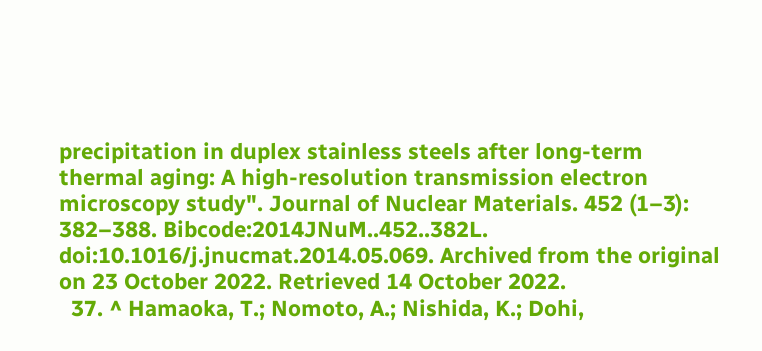precipitation in duplex stainless steels after long-term thermal aging: A high-resolution transmission electron microscopy study". Journal of Nuclear Materials. 452 (1–3): 382–388. Bibcode:2014JNuM..452..382L. doi:10.1016/j.jnucmat.2014.05.069. Archived from the original on 23 October 2022. Retrieved 14 October 2022.
  37. ^ Hamaoka, T.; Nomoto, A.; Nishida, K.; Dohi,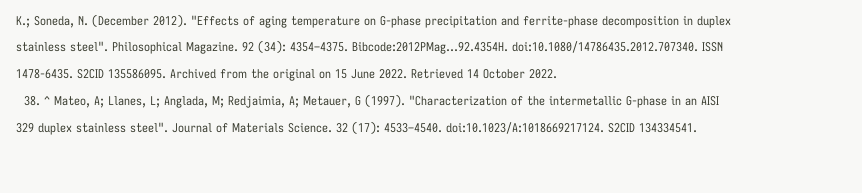K.; Soneda, N. (December 2012). "Effects of aging temperature on G-phase precipitation and ferrite-phase decomposition in duplex stainless steel". Philosophical Magazine. 92 (34): 4354–4375. Bibcode:2012PMag...92.4354H. doi:10.1080/14786435.2012.707340. ISSN 1478-6435. S2CID 135586095. Archived from the original on 15 June 2022. Retrieved 14 October 2022.
  38. ^ Mateo, A; Llanes, L; Anglada, M; Redjaimia, A; Metauer, G (1997). "Characterization of the intermetallic G-phase in an AISI 329 duplex stainless steel". Journal of Materials Science. 32 (17): 4533–4540. doi:10.1023/A:1018669217124. S2CID 134334541.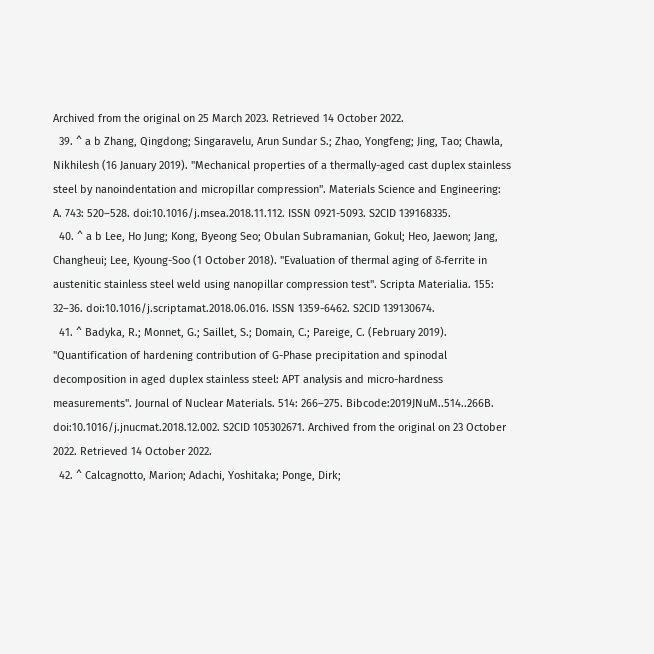Archived from the original on 25 March 2023. Retrieved 14 October 2022.
  39. ^ a b Zhang, Qingdong; Singaravelu, Arun Sundar S.; Zhao, Yongfeng; Jing, Tao; Chawla, Nikhilesh (16 January 2019). "Mechanical properties of a thermally-aged cast duplex stainless steel by nanoindentation and micropillar compression". Materials Science and Engineering: A. 743: 520–528. doi:10.1016/j.msea.2018.11.112. ISSN 0921-5093. S2CID 139168335.
  40. ^ a b Lee, Ho Jung; Kong, Byeong Seo; Obulan Subramanian, Gokul; Heo, Jaewon; Jang, Changheui; Lee, Kyoung-Soo (1 October 2018). "Evaluation of thermal aging of δ-ferrite in austenitic stainless steel weld using nanopillar compression test". Scripta Materialia. 155: 32–36. doi:10.1016/j.scriptamat.2018.06.016. ISSN 1359-6462. S2CID 139130674.
  41. ^ Badyka, R.; Monnet, G.; Saillet, S.; Domain, C.; Pareige, C. (February 2019). "Quantification of hardening contribution of G-Phase precipitation and spinodal decomposition in aged duplex stainless steel: APT analysis and micro-hardness measurements". Journal of Nuclear Materials. 514: 266–275. Bibcode:2019JNuM..514..266B. doi:10.1016/j.jnucmat.2018.12.002. S2CID 105302671. Archived from the original on 23 October 2022. Retrieved 14 October 2022.
  42. ^ Calcagnotto, Marion; Adachi, Yoshitaka; Ponge, Dirk;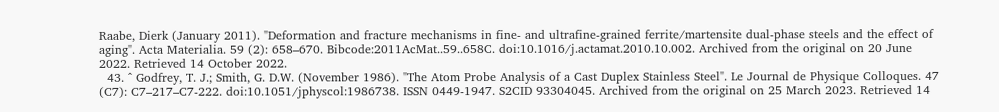Raabe, Dierk (January 2011). "Deformation and fracture mechanisms in fine- and ultrafine-grained ferrite/martensite dual-phase steels and the effect of aging". Acta Materialia. 59 (2): 658–670. Bibcode:2011AcMat..59..658C. doi:10.1016/j.actamat.2010.10.002. Archived from the original on 20 June 2022. Retrieved 14 October 2022.
  43. ^ Godfrey, T. J.; Smith, G. D.W. (November 1986). "The Atom Probe Analysis of a Cast Duplex Stainless Steel". Le Journal de Physique Colloques. 47 (C7): C7–217–C7-222. doi:10.1051/jphyscol:1986738. ISSN 0449-1947. S2CID 93304045. Archived from the original on 25 March 2023. Retrieved 14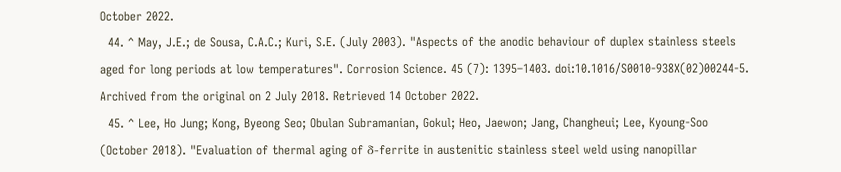October 2022.
  44. ^ May, J.E.; de Sousa, C.A.C.; Kuri, S.E. (July 2003). "Aspects of the anodic behaviour of duplex stainless steels aged for long periods at low temperatures". Corrosion Science. 45 (7): 1395–1403. doi:10.1016/S0010-938X(02)00244-5. Archived from the original on 2 July 2018. Retrieved 14 October 2022.
  45. ^ Lee, Ho Jung; Kong, Byeong Seo; Obulan Subramanian, Gokul; Heo, Jaewon; Jang, Changheui; Lee, Kyoung-Soo (October 2018). "Evaluation of thermal aging of δ-ferrite in austenitic stainless steel weld using nanopillar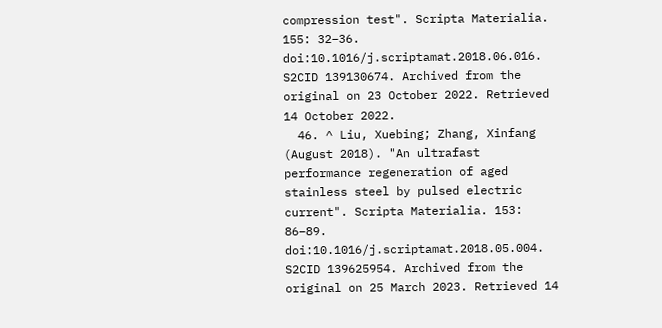compression test". Scripta Materialia. 155: 32–36. doi:10.1016/j.scriptamat.2018.06.016. S2CID 139130674. Archived from the original on 23 October 2022. Retrieved 14 October 2022.
  46. ^ Liu, Xuebing; Zhang, Xinfang (August 2018). "An ultrafast performance regeneration of aged stainless steel by pulsed electric current". Scripta Materialia. 153: 86–89. doi:10.1016/j.scriptamat.2018.05.004. S2CID 139625954. Archived from the original on 25 March 2023. Retrieved 14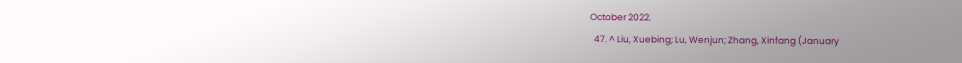October 2022.
  47. ^ Liu, Xuebing; Lu, Wenjun; Zhang, Xinfang (January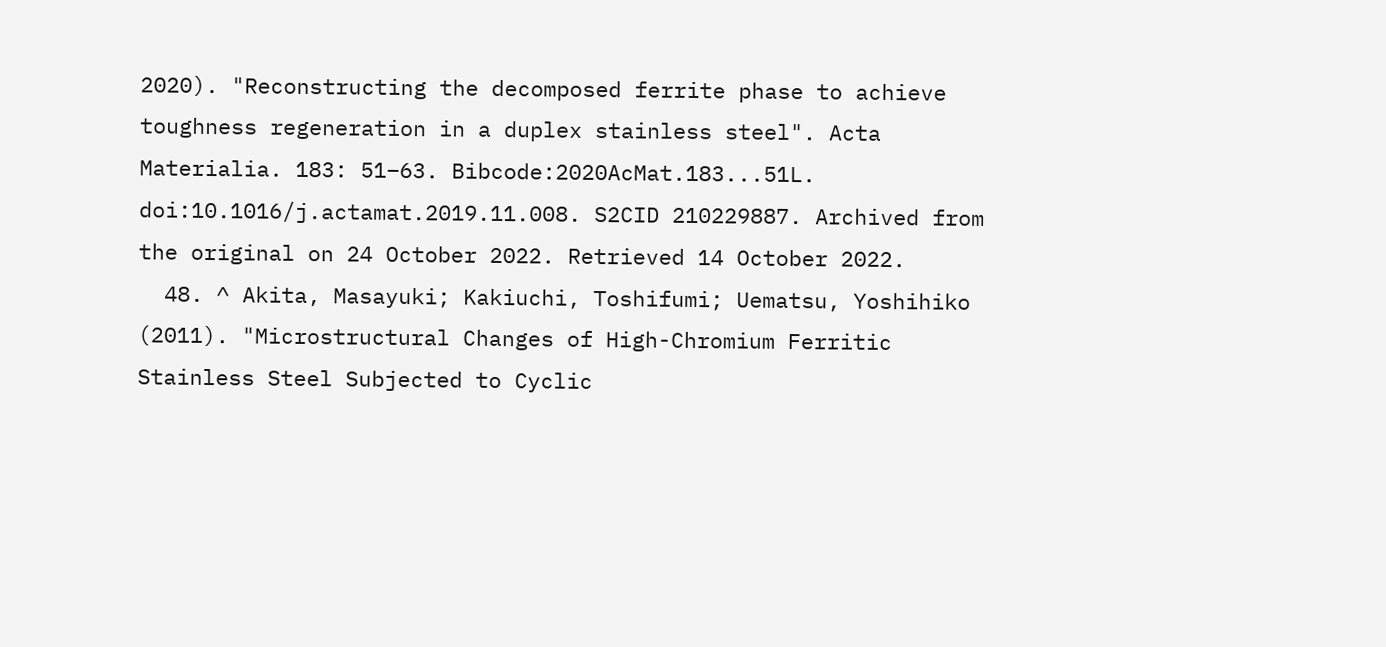2020). "Reconstructing the decomposed ferrite phase to achieve toughness regeneration in a duplex stainless steel". Acta Materialia. 183: 51–63. Bibcode:2020AcMat.183...51L. doi:10.1016/j.actamat.2019.11.008. S2CID 210229887. Archived from the original on 24 October 2022. Retrieved 14 October 2022.
  48. ^ Akita, Masayuki; Kakiuchi, Toshifumi; Uematsu, Yoshihiko (2011). "Microstructural Changes of High-Chromium Ferritic Stainless Steel Subjected to Cyclic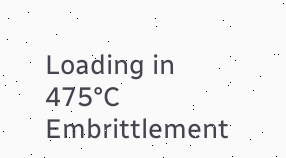Loading in 475°C Embrittlement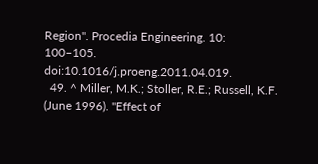Region". Procedia Engineering. 10: 100–105. doi:10.1016/j.proeng.2011.04.019.
  49. ^ Miller, M.K.; Stoller, R.E.; Russell, K.F. (June 1996). "Effect of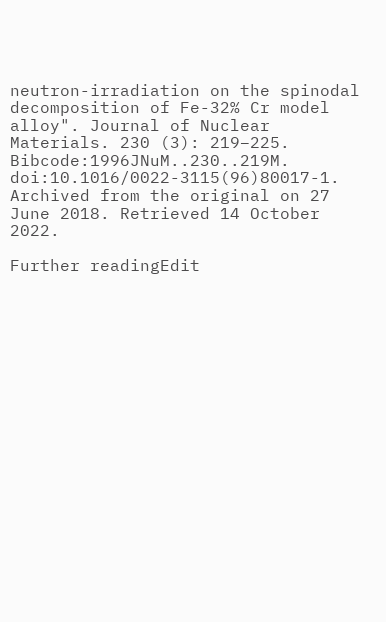neutron-irradiation on the spinodal decomposition of Fe-32% Cr model alloy". Journal of Nuclear Materials. 230 (3): 219–225. Bibcode:1996JNuM..230..219M. doi:10.1016/0022-3115(96)80017-1. Archived from the original on 27 June 2018. Retrieved 14 October 2022.

Further readingEdit